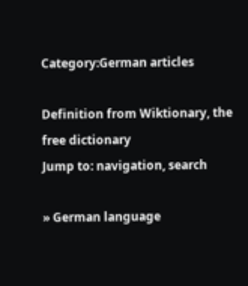Category:German articles

Definition from Wiktionary, the free dictionary
Jump to: navigation, search

» German language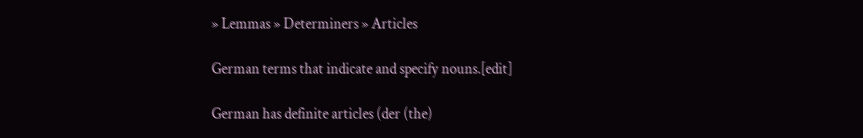» Lemmas » Determiners » Articles

German terms that indicate and specify nouns.[edit]

German has definite articles (der (the)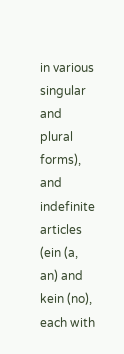in various singular and plural forms), and indefinite articles (ein (a, an) and kein (no), each with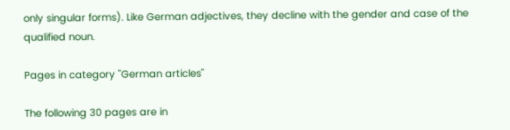only singular forms). Like German adjectives, they decline with the gender and case of the qualified noun.

Pages in category "German articles"

The following 30 pages are in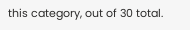this category, out of 30 total.